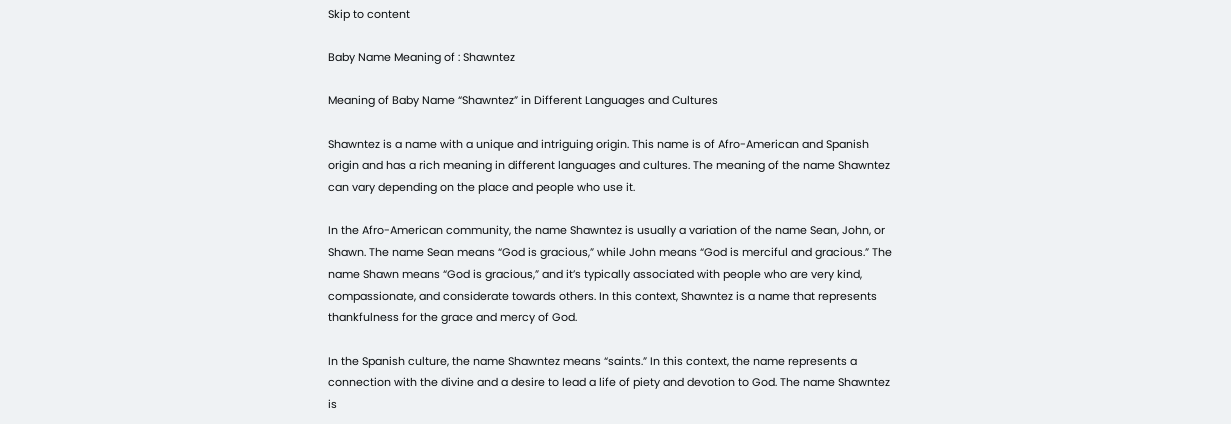Skip to content

Baby Name Meaning of : Shawntez

Meaning of Baby Name “Shawntez” in Different Languages and Cultures

Shawntez is a name with a unique and intriguing origin. This name is of Afro-American and Spanish origin and has a rich meaning in different languages and cultures. The meaning of the name Shawntez can vary depending on the place and people who use it.

In the Afro-American community, the name Shawntez is usually a variation of the name Sean, John, or Shawn. The name Sean means “God is gracious,” while John means “God is merciful and gracious.” The name Shawn means “God is gracious,” and it’s typically associated with people who are very kind, compassionate, and considerate towards others. In this context, Shawntez is a name that represents thankfulness for the grace and mercy of God.

In the Spanish culture, the name Shawntez means “saints.” In this context, the name represents a connection with the divine and a desire to lead a life of piety and devotion to God. The name Shawntez is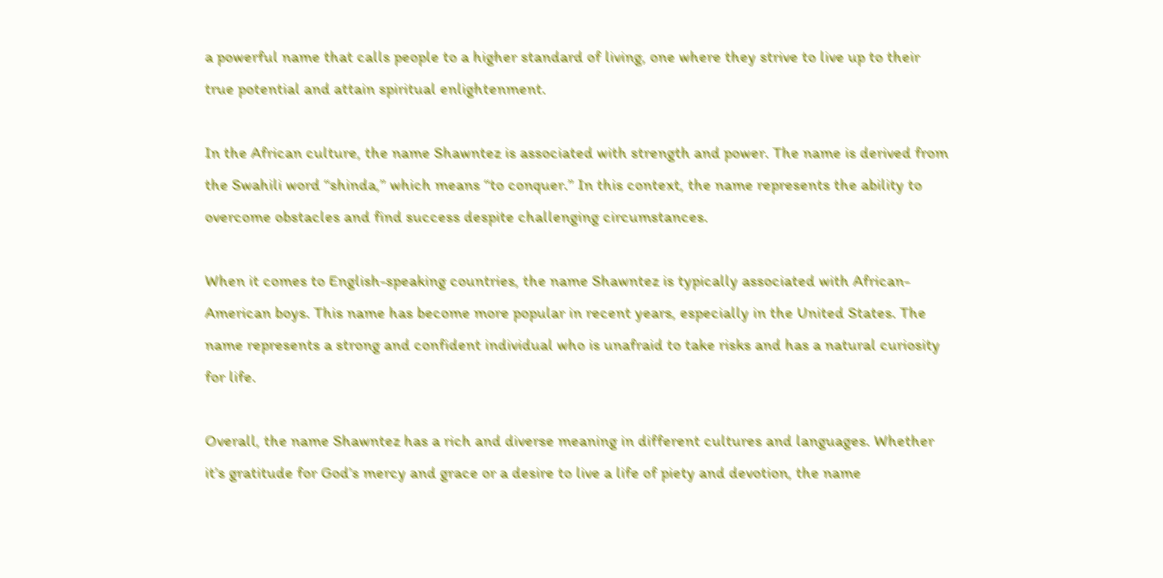a powerful name that calls people to a higher standard of living, one where they strive to live up to their true potential and attain spiritual enlightenment.

In the African culture, the name Shawntez is associated with strength and power. The name is derived from the Swahili word “shinda,” which means “to conquer.” In this context, the name represents the ability to overcome obstacles and find success despite challenging circumstances.

When it comes to English-speaking countries, the name Shawntez is typically associated with African-American boys. This name has become more popular in recent years, especially in the United States. The name represents a strong and confident individual who is unafraid to take risks and has a natural curiosity for life.

Overall, the name Shawntez has a rich and diverse meaning in different cultures and languages. Whether it’s gratitude for God’s mercy and grace or a desire to live a life of piety and devotion, the name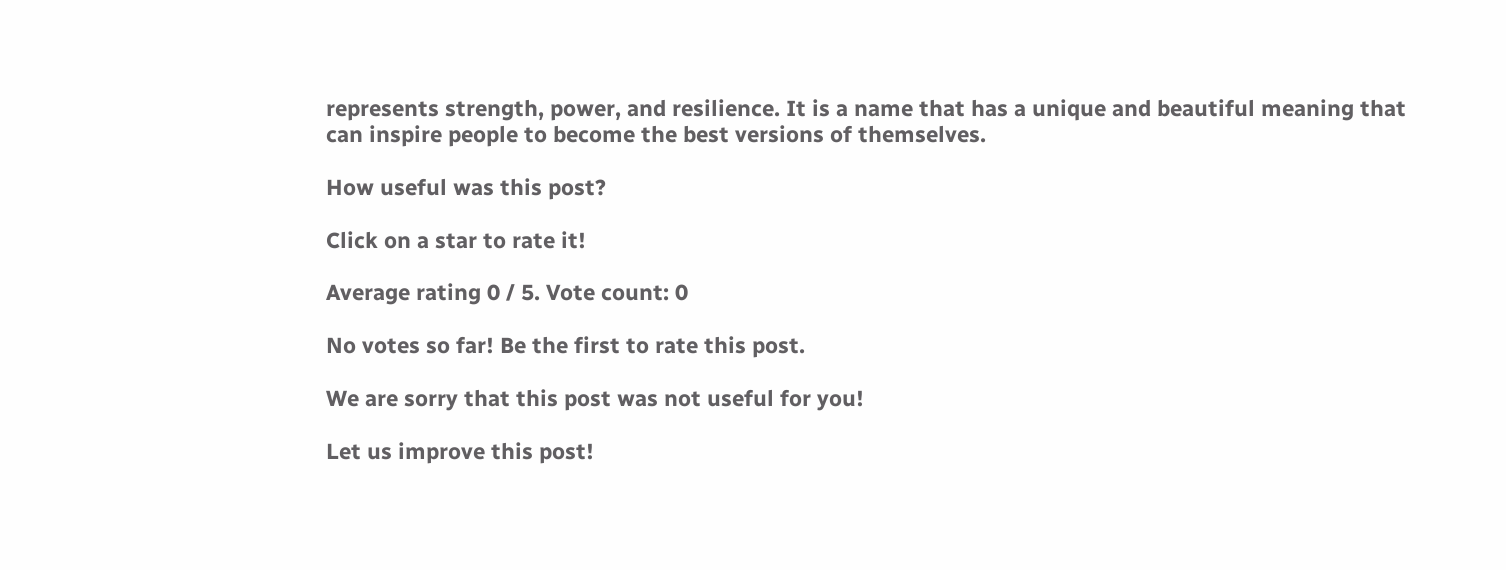represents strength, power, and resilience. It is a name that has a unique and beautiful meaning that can inspire people to become the best versions of themselves.

How useful was this post?

Click on a star to rate it!

Average rating 0 / 5. Vote count: 0

No votes so far! Be the first to rate this post.

We are sorry that this post was not useful for you!

Let us improve this post!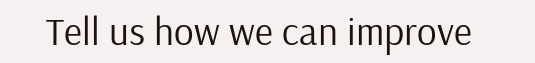Tell us how we can improve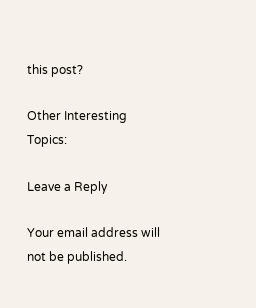this post?

Other Interesting Topics:

Leave a Reply

Your email address will not be published.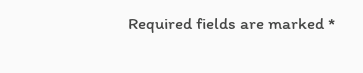Required fields are marked *